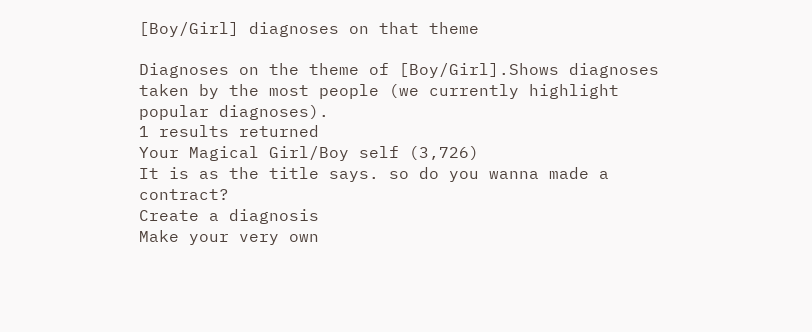[Boy/Girl] diagnoses on that theme

Diagnoses on the theme of [Boy/Girl].Shows diagnoses taken by the most people (we currently highlight popular diagnoses).
1 results returned
Your Magical Girl/Boy self (3,726)
It is as the title says. so do you wanna made a contract?
Create a diagnosis
Make your very own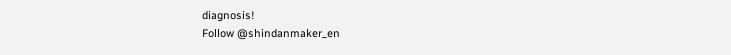diagnosis!
Follow @shindanmaker_en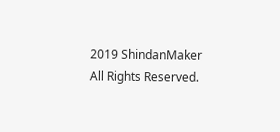2019 ShindanMaker All Rights Reserved.